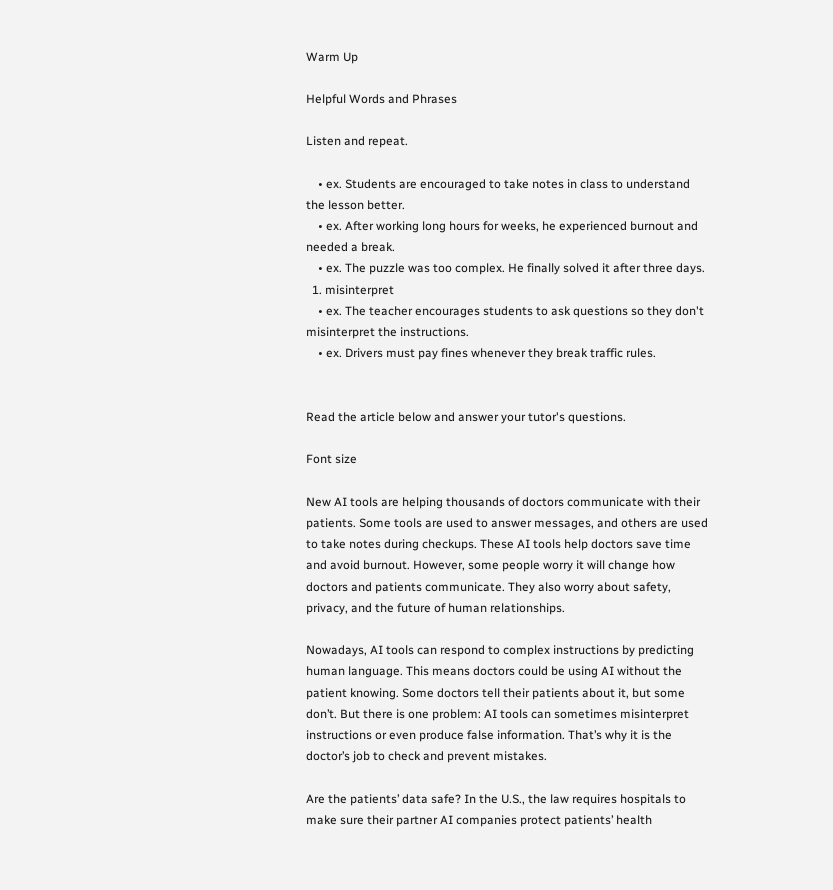Warm Up

Helpful Words and Phrases

Listen and repeat.

    • ex. Students are encouraged to take notes in class to understand the lesson better.
    • ex. After working long hours for weeks, he experienced burnout and needed a break.
    • ex. The puzzle was too complex. He finally solved it after three days.
  1. misinterpret
    • ex. The teacher encourages students to ask questions so they don't misinterpret the instructions.
    • ex. Drivers must pay fines whenever they break traffic rules.


Read the article below and answer your tutor's questions.

Font size

New AI tools are helping thousands of doctors communicate with their patients. Some tools are used to answer messages, and others are used to take notes during checkups. These AI tools help doctors save time and avoid burnout. However, some people worry it will change how doctors and patients communicate. They also worry about safety, privacy, and the future of human relationships.

Nowadays, AI tools can respond to complex instructions by predicting human language. This means doctors could be using AI without the patient knowing. Some doctors tell their patients about it, but some don’t. But there is one problem: AI tools can sometimes misinterpret instructions or even produce false information. That’s why it is the doctor’s job to check and prevent mistakes.

Are the patients’ data safe? In the U.S., the law requires hospitals to make sure their partner AI companies protect patients’ health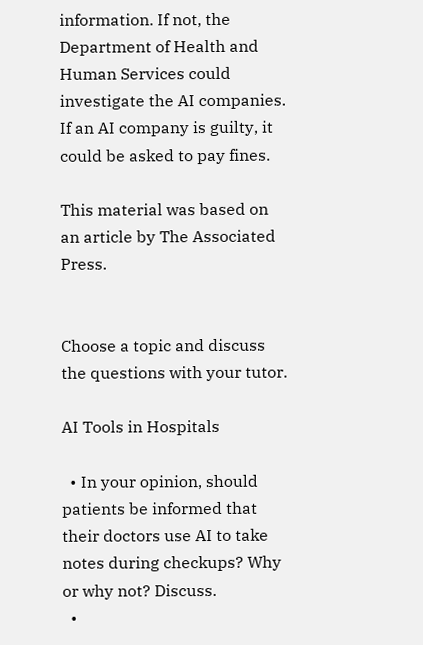information. If not, the Department of Health and Human Services could investigate the AI companies. If an AI company is guilty, it could be asked to pay fines.

This material was based on an article by The Associated Press.


Choose a topic and discuss the questions with your tutor.

AI Tools in Hospitals

  • In your opinion, should patients be informed that their doctors use AI to take notes during checkups? Why or why not? Discuss.
  •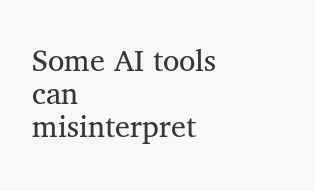Some AI tools can misinterpret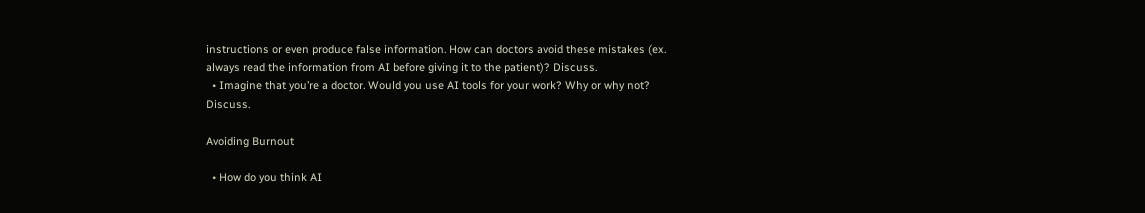instructions or even produce false information. How can doctors avoid these mistakes (ex. always read the information from AI before giving it to the patient)? Discuss.
  • Imagine that you’re a doctor. Would you use AI tools for your work? Why or why not? Discuss.

Avoiding Burnout

  • How do you think AI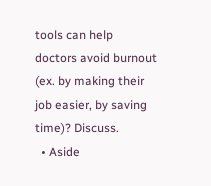tools can help doctors avoid burnout (ex. by making their job easier, by saving time)? Discuss.
  • Aside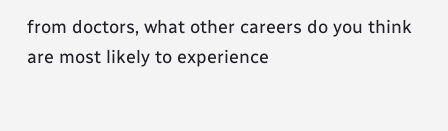from doctors, what other careers do you think are most likely to experience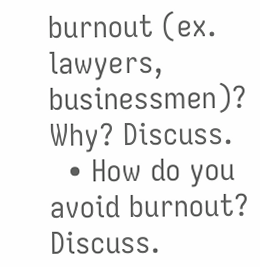burnout (ex. lawyers, businessmen)? Why? Discuss.
  • How do you avoid burnout? Discuss.